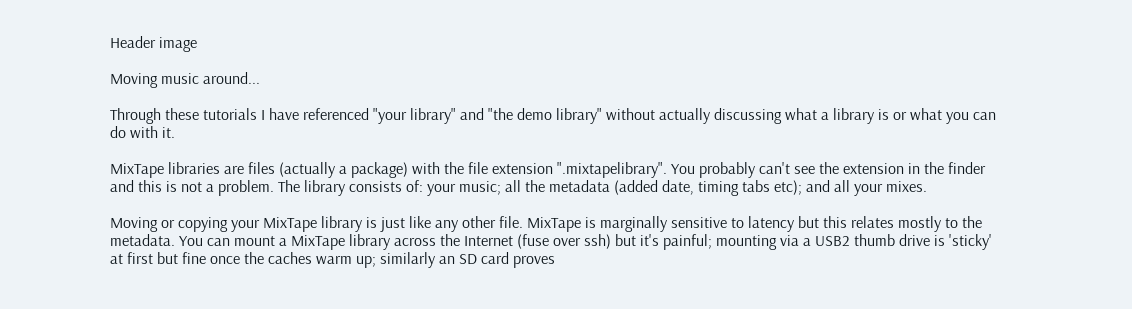Header image

Moving music around...

Through these tutorials I have referenced "your library" and "the demo library" without actually discussing what a library is or what you can do with it.

MixTape libraries are files (actually a package) with the file extension ".mixtapelibrary". You probably can't see the extension in the finder and this is not a problem. The library consists of: your music; all the metadata (added date, timing tabs etc); and all your mixes.

Moving or copying your MixTape library is just like any other file. MixTape is marginally sensitive to latency but this relates mostly to the metadata. You can mount a MixTape library across the Internet (fuse over ssh) but it's painful; mounting via a USB2 thumb drive is 'sticky' at first but fine once the caches warm up; similarly an SD card proves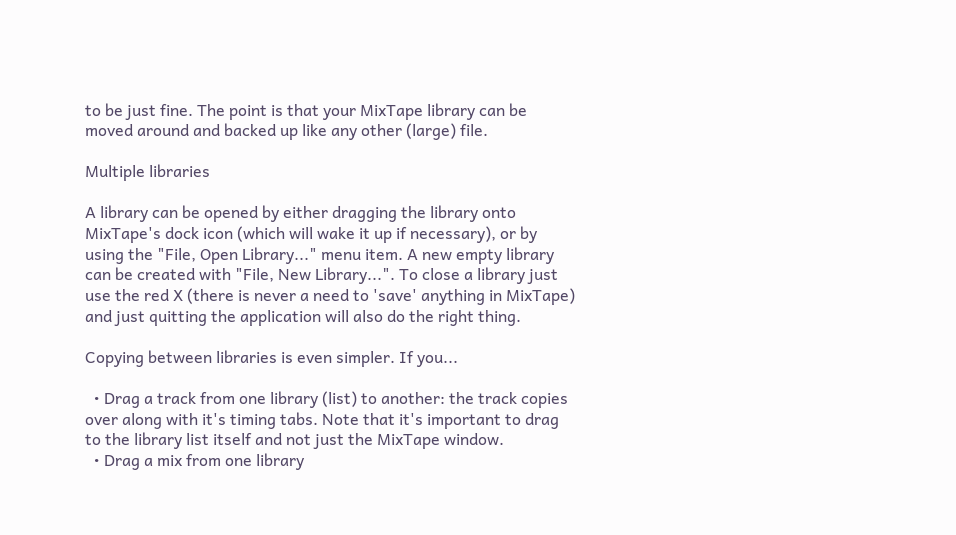to be just fine. The point is that your MixTape library can be moved around and backed up like any other (large) file.

Multiple libraries

A library can be opened by either dragging the library onto MixTape's dock icon (which will wake it up if necessary), or by using the "File, Open Library..." menu item. A new empty library can be created with "File, New Library...". To close a library just use the red X (there is never a need to 'save' anything in MixTape) and just quitting the application will also do the right thing.

Copying between libraries is even simpler. If you...

  • Drag a track from one library (list) to another: the track copies over along with it's timing tabs. Note that it's important to drag to the library list itself and not just the MixTape window.
  • Drag a mix from one library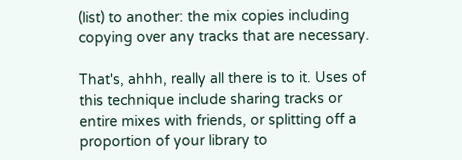(list) to another: the mix copies including copying over any tracks that are necessary.

That's, ahhh, really all there is to it. Uses of this technique include sharing tracks or entire mixes with friends, or splitting off a proportion of your library to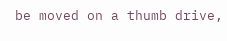be moved on a thumb drive,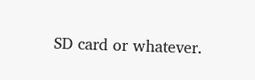SD card or whatever.